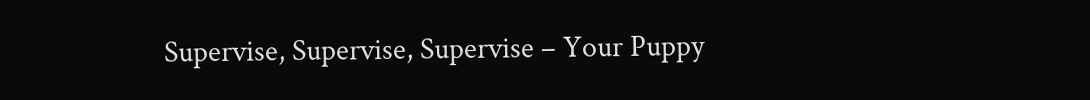Supervise, Supervise, Supervise – Your Puppy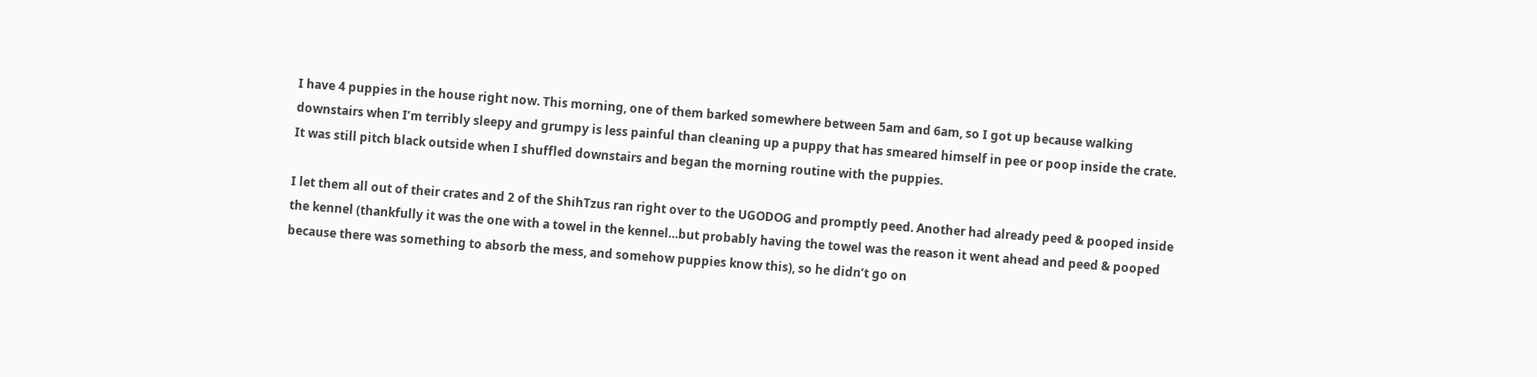I have 4 puppies in the house right now. This morning, one of them barked somewhere between 5am and 6am, so I got up because walking downstairs when I’m terribly sleepy and grumpy is less painful than cleaning up a puppy that has smeared himself in pee or poop inside the crate. It was still pitch black outside when I shuffled downstairs and began the morning routine with the puppies.

I let them all out of their crates and 2 of the ShihTzus ran right over to the UGODOG and promptly peed. Another had already peed & pooped inside the kennel (thankfully it was the one with a towel in the kennel…but probably having the towel was the reason it went ahead and peed & pooped because there was something to absorb the mess, and somehow puppies know this), so he didn’t go on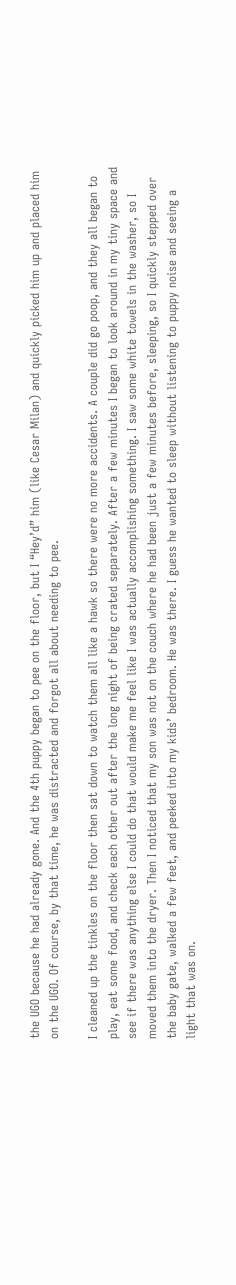the UGO because he had already gone. And the 4th puppy began to pee on the floor, but I “Hey’d” him (like Cesar Milan) and quickly picked him up and placed him on the UGO. Of course, by that time, he was distracted and forgot all about needing to pee.

I cleaned up the tinkles on the floor then sat down to watch them all like a hawk so there were no more accidents. A couple did go poop, and they all began to play, eat some food, and check each other out after the long night of being crated separately. After a few minutes I began to look around in my tiny space and see if there was anything else I could do that would make me feel like I was actually accomplishing something. I saw some white towels in the washer, so I moved them into the dryer. Then I noticed that my son was not on the couch where he had been just a few minutes before, sleeping, so I quickly stepped over the baby gate, walked a few feet, and peeked into my kids’ bedroom. He was there. I guess he wanted to sleep without listening to puppy noise and seeing a light that was on.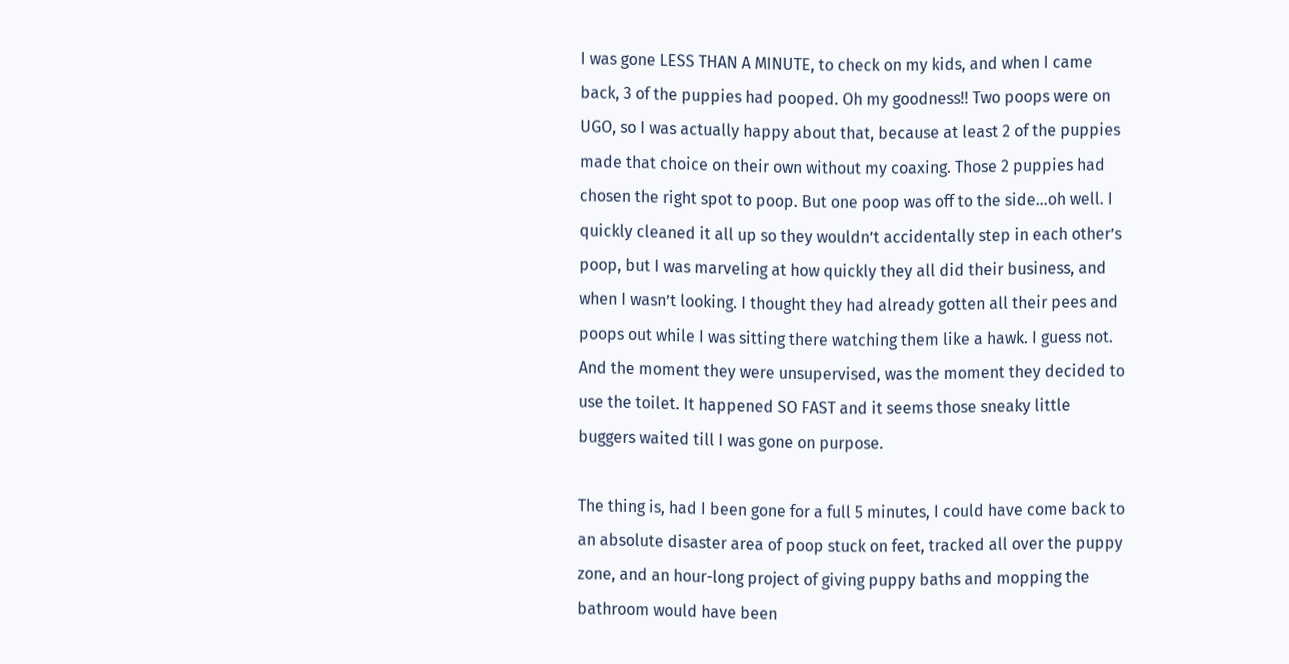I was gone LESS THAN A MINUTE, to check on my kids, and when I came back, 3 of the puppies had pooped. Oh my goodness!! Two poops were on UGO, so I was actually happy about that, because at least 2 of the puppies made that choice on their own without my coaxing. Those 2 puppies had chosen the right spot to poop. But one poop was off to the side…oh well. I quickly cleaned it all up so they wouldn’t accidentally step in each other’s poop, but I was marveling at how quickly they all did their business, and when I wasn’t looking. I thought they had already gotten all their pees and poops out while I was sitting there watching them like a hawk. I guess not. And the moment they were unsupervised, was the moment they decided to use the toilet. It happened SO FAST and it seems those sneaky little buggers waited till I was gone on purpose.

The thing is, had I been gone for a full 5 minutes, I could have come back to an absolute disaster area of poop stuck on feet, tracked all over the puppy zone, and an hour-long project of giving puppy baths and mopping the bathroom would have been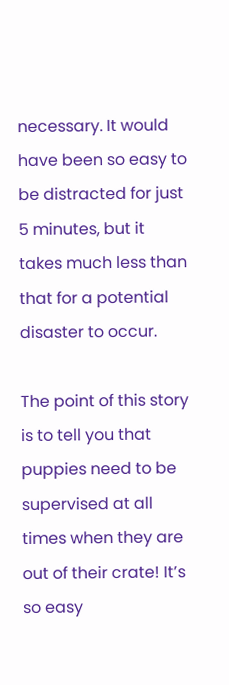necessary. It would have been so easy to be distracted for just 5 minutes, but it takes much less than that for a potential disaster to occur.

The point of this story is to tell you that puppies need to be supervised at all times when they are out of their crate! It’s so easy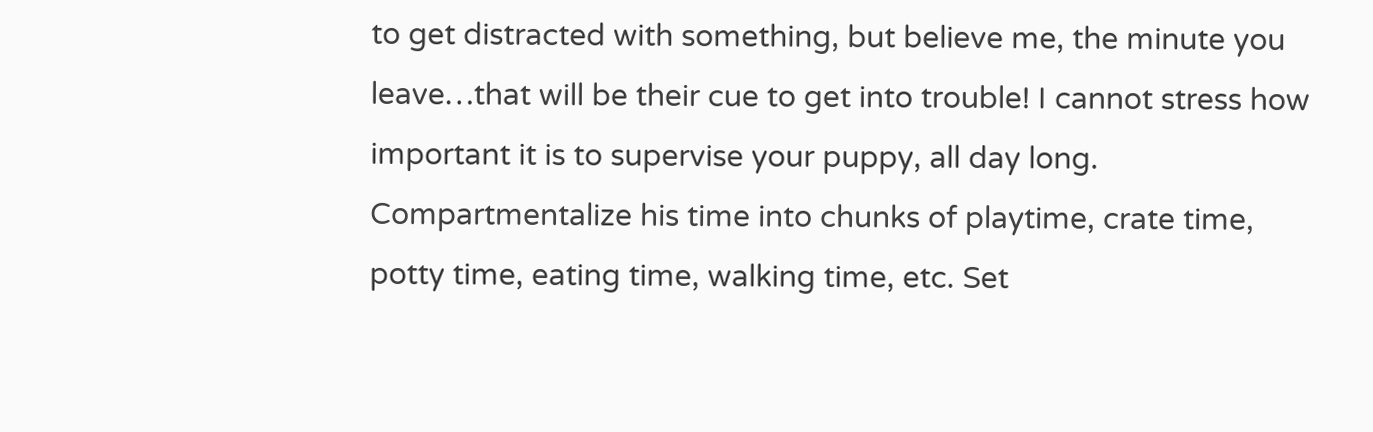to get distracted with something, but believe me, the minute you leave…that will be their cue to get into trouble! I cannot stress how important it is to supervise your puppy, all day long. Compartmentalize his time into chunks of playtime, crate time, potty time, eating time, walking time, etc. Set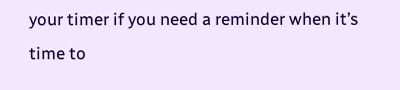your timer if you need a reminder when it’s time to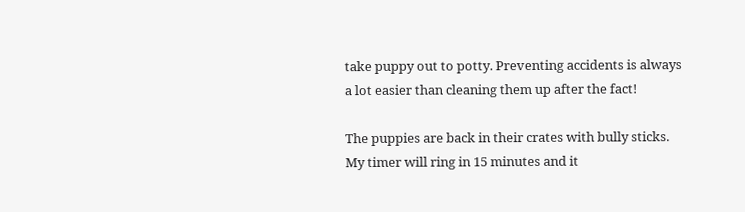take puppy out to potty. Preventing accidents is always a lot easier than cleaning them up after the fact!

The puppies are back in their crates with bully sticks. My timer will ring in 15 minutes and it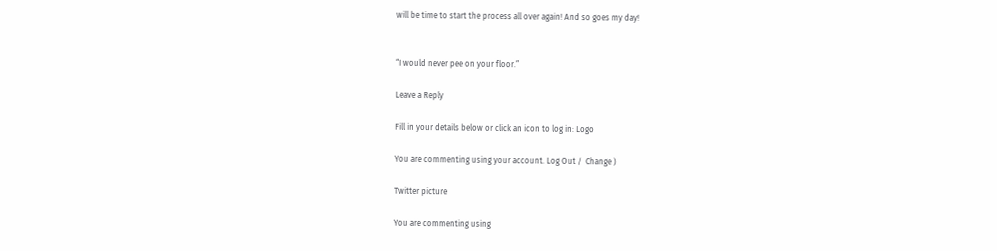will be time to start the process all over again! And so goes my day!


“I would never pee on your floor.”

Leave a Reply

Fill in your details below or click an icon to log in: Logo

You are commenting using your account. Log Out /  Change )

Twitter picture

You are commenting using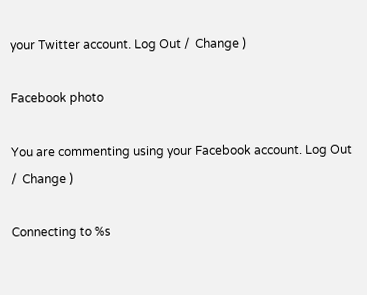your Twitter account. Log Out /  Change )

Facebook photo

You are commenting using your Facebook account. Log Out /  Change )

Connecting to %s